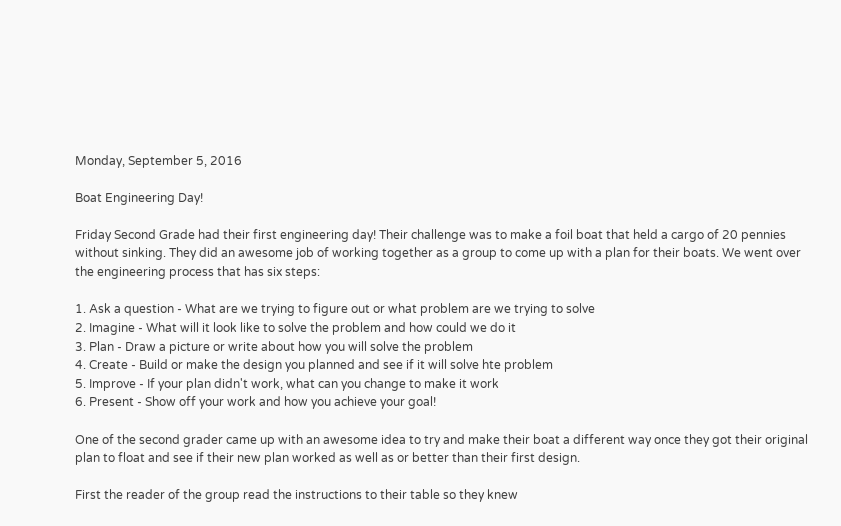Monday, September 5, 2016

Boat Engineering Day!

Friday Second Grade had their first engineering day! Their challenge was to make a foil boat that held a cargo of 20 pennies without sinking. They did an awesome job of working together as a group to come up with a plan for their boats. We went over the engineering process that has six steps:

1. Ask a question - What are we trying to figure out or what problem are we trying to solve
2. Imagine - What will it look like to solve the problem and how could we do it
3. Plan - Draw a picture or write about how you will solve the problem
4. Create - Build or make the design you planned and see if it will solve hte problem
5. Improve - If your plan didn't work, what can you change to make it work
6. Present - Show off your work and how you achieve your goal!

One of the second grader came up with an awesome idea to try and make their boat a different way once they got their original plan to float and see if their new plan worked as well as or better than their first design.

First the reader of the group read the instructions to their table so they knew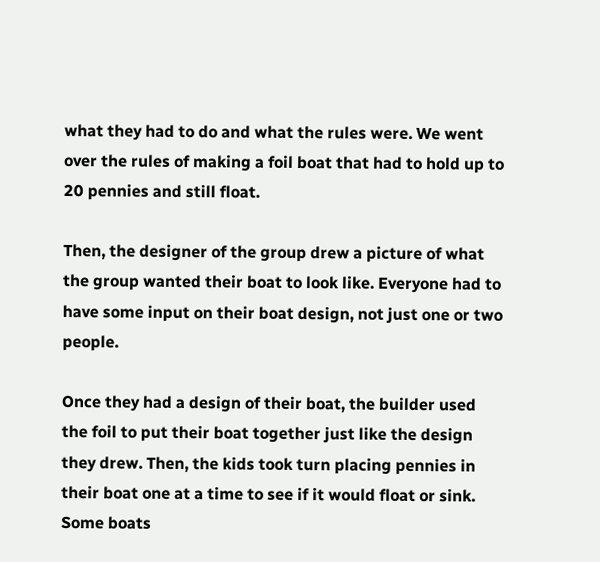what they had to do and what the rules were. We went over the rules of making a foil boat that had to hold up to 20 pennies and still float.

Then, the designer of the group drew a picture of what the group wanted their boat to look like. Everyone had to have some input on their boat design, not just one or two people.

Once they had a design of their boat, the builder used the foil to put their boat together just like the design they drew. Then, the kids took turn placing pennies in their boat one at a time to see if it would float or sink. Some boats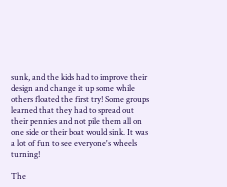sunk, and the kids had to improve their design and change it up some while others floated the first try! Some groups learned that they had to spread out their pennies and not pile them all on one side or their boat would sink. It was a lot of fun to see everyone's wheels turning!

The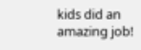kids did an amazing job!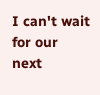I can't wait for our next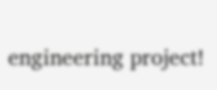engineering project!